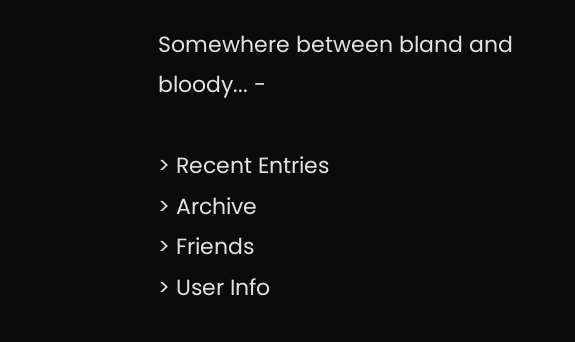Somewhere between bland and bloody... -

> Recent Entries
> Archive
> Friends
> User Info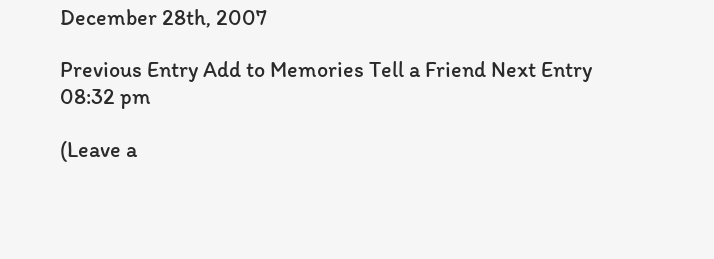December 28th, 2007

Previous Entry Add to Memories Tell a Friend Next Entry
08:32 pm

(Leave a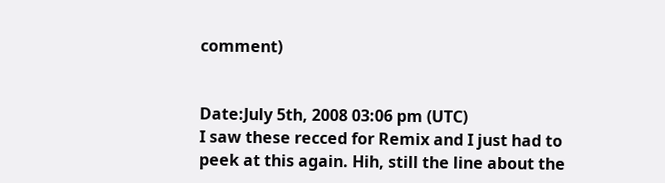comment)


Date:July 5th, 2008 03:06 pm (UTC)
I saw these recced for Remix and I just had to peek at this again. Hih, still the line about the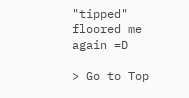"tipped" floored me again =D

> Go to Top